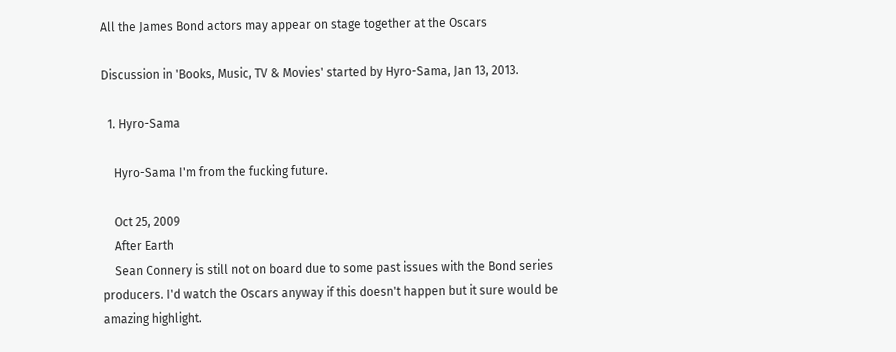All the James Bond actors may appear on stage together at the Oscars

Discussion in 'Books, Music, TV & Movies' started by Hyro-Sama, Jan 13, 2013.

  1. Hyro-Sama

    Hyro-Sama I'm from the fucking future.

    Oct 25, 2009
    After Earth
    Sean Connery is still not on board due to some past issues with the Bond series producers. I'd watch the Oscars anyway if this doesn't happen but it sure would be amazing highlight.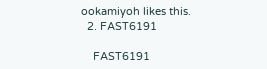ookamiyoh likes this.
  2. FAST6191

    FAST6191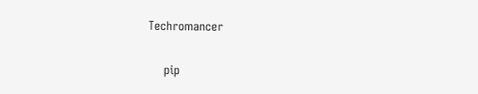Techromancer

    pip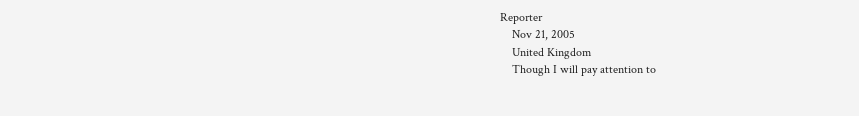Reporter
    Nov 21, 2005
    United Kingdom
    Though I will pay attention to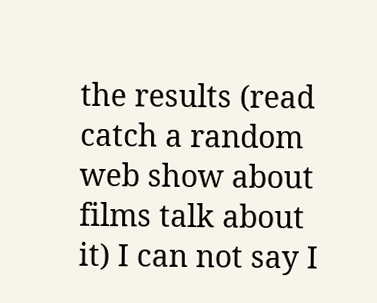the results (read catch a random web show about films talk about it) I can not say I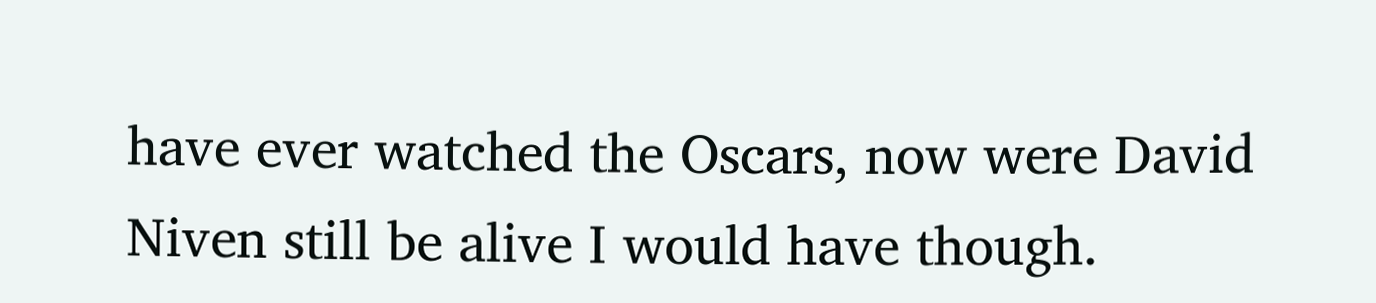have ever watched the Oscars, now were David Niven still be alive I would have though.